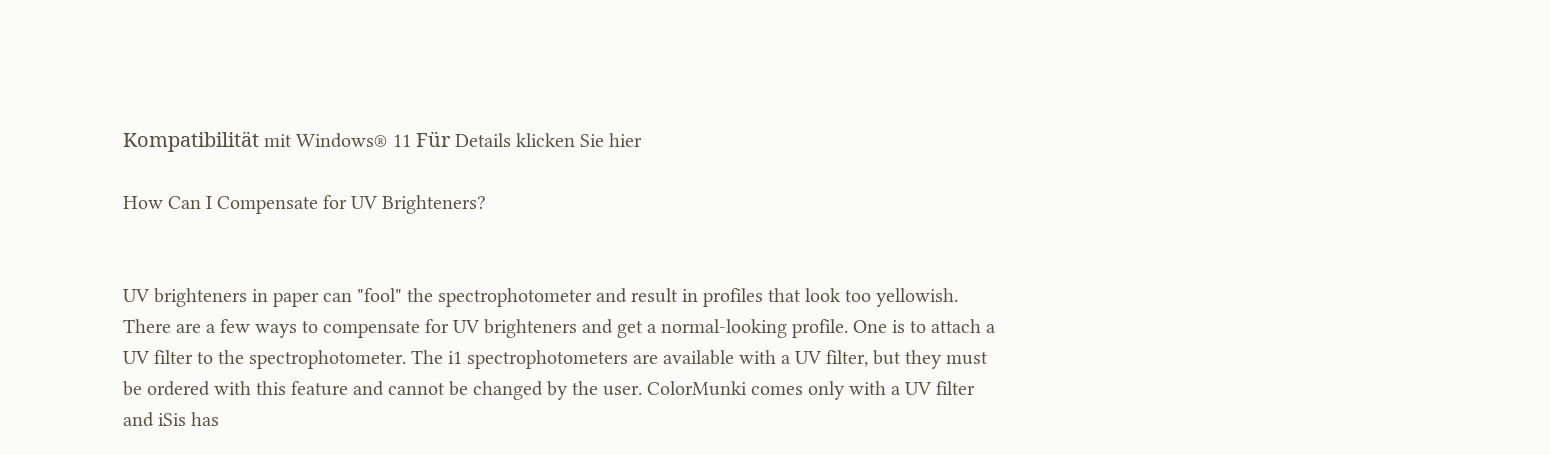Kompatibilität mit Windows® 11 Für Details klicken Sie hier

How Can I Compensate for UV Brighteners?


UV brighteners in paper can "fool" the spectrophotometer and result in profiles that look too yellowish. There are a few ways to compensate for UV brighteners and get a normal-looking profile. One is to attach a UV filter to the spectrophotometer. The i1 spectrophotometers are available with a UV filter, but they must be ordered with this feature and cannot be changed by the user. ColorMunki comes only with a UV filter and iSis has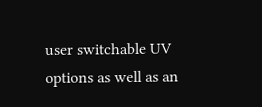user switchable UV options as well as an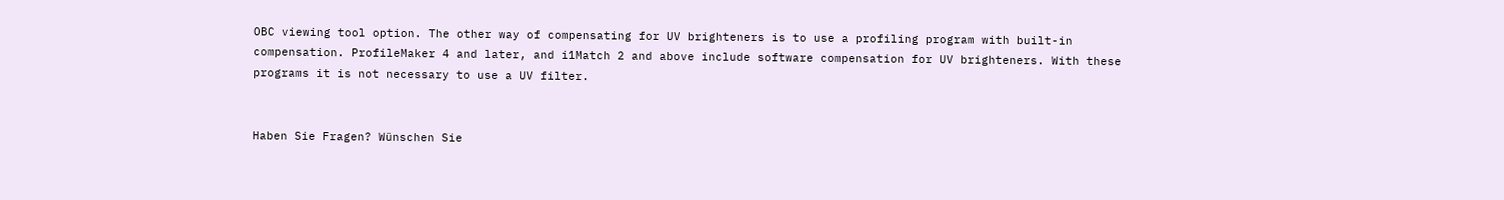OBC viewing tool option. The other way of compensating for UV brighteners is to use a profiling program with built-in compensation. ProfileMaker 4 and later, and i1Match 2 and above include software compensation for UV brighteners. With these programs it is not necessary to use a UV filter.


Haben Sie Fragen? Wünschen Sie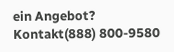ein Angebot? Kontakt(888) 800-9580